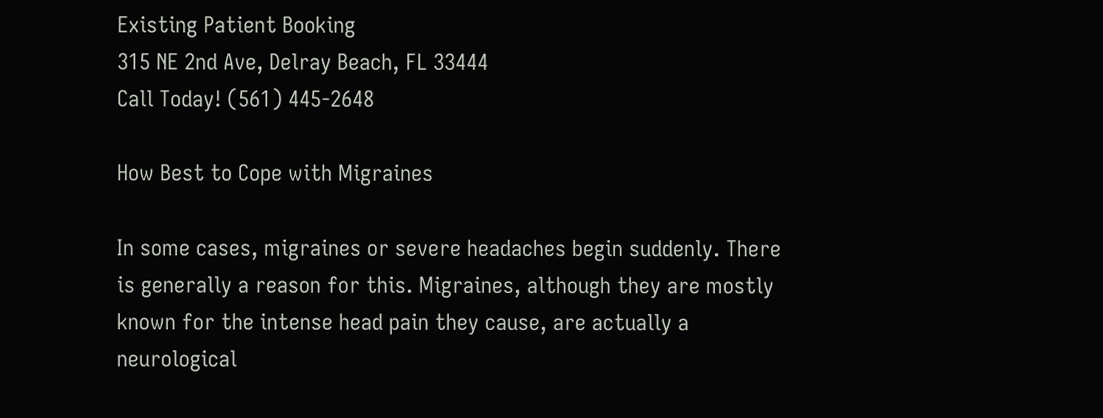Existing Patient Booking
315 NE 2nd Ave, Delray Beach, FL 33444
Call Today! (561) 445-2648

How Best to Cope with Migraines

In some cases, migraines or severe headaches begin suddenly. There is generally a reason for this. Migraines, although they are mostly known for the intense head pain they cause, are actually a neurological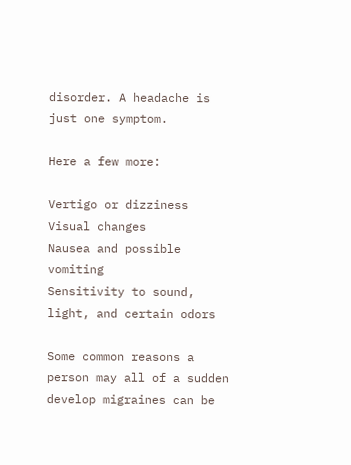disorder. A headache is just one symptom.

Here a few more:

Vertigo or dizziness
Visual changes
Nausea and possible vomiting
Sensitivity to sound, light, and certain odors

Some common reasons a person may all of a sudden develop migraines can be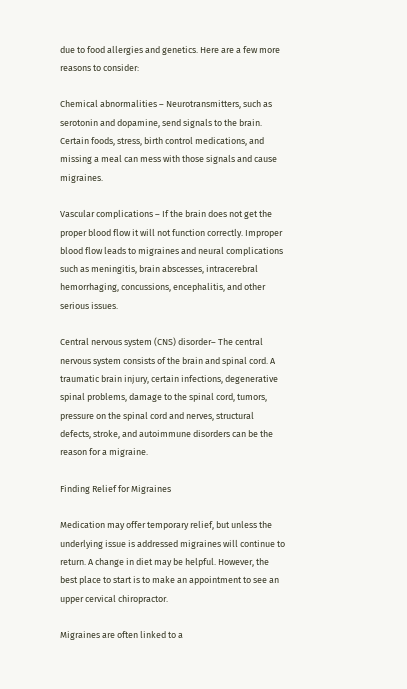due to food allergies and genetics. Here are a few more reasons to consider:

Chemical abnormalities – Neurotransmitters, such as serotonin and dopamine, send signals to the brain. Certain foods, stress, birth control medications, and missing a meal can mess with those signals and cause migraines.

Vascular complications – If the brain does not get the proper blood flow it will not function correctly. Improper blood flow leads to migraines and neural complications such as meningitis, brain abscesses, intracerebral hemorrhaging, concussions, encephalitis, and other serious issues.

Central nervous system (CNS) disorder– The central nervous system consists of the brain and spinal cord. A traumatic brain injury, certain infections, degenerative spinal problems, damage to the spinal cord, tumors, pressure on the spinal cord and nerves, structural defects, stroke, and autoimmune disorders can be the reason for a migraine.

Finding Relief for Migraines

Medication may offer temporary relief, but unless the underlying issue is addressed migraines will continue to return. A change in diet may be helpful. However, the best place to start is to make an appointment to see an upper cervical chiropractor.

Migraines are often linked to a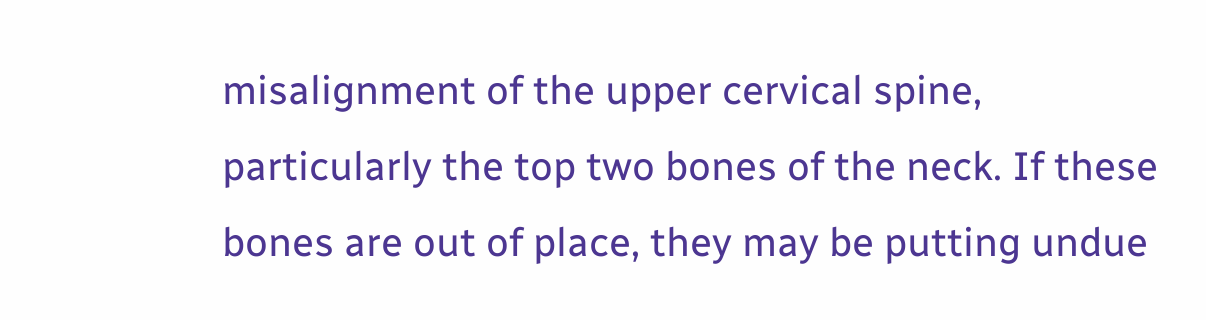misalignment of the upper cervical spine, particularly the top two bones of the neck. If these bones are out of place, they may be putting undue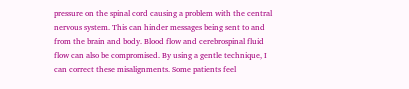pressure on the spinal cord causing a problem with the central nervous system. This can hinder messages being sent to and from the brain and body. Blood flow and cerebrospinal fluid flow can also be compromised. By using a gentle technique, I can correct these misalignments. Some patients feel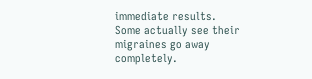immediate results. Some actually see their migraines go away completely.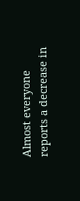Almost everyone reports a decrease in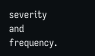severity and frequency.